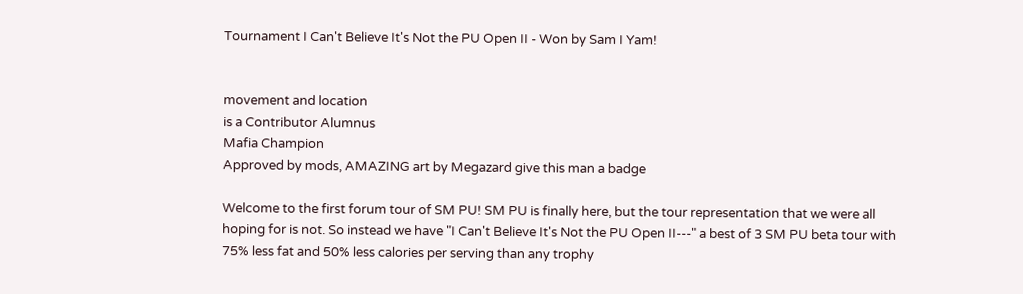Tournament I Can't Believe It's Not the PU Open II - Won by Sam I Yam!


movement and location
is a Contributor Alumnus
Mafia Champion
Approved by mods, AMAZING art by Megazard give this man a badge

Welcome to the first forum tour of SM PU! SM PU is finally here, but the tour representation that we were all hoping for is not. So instead we have "I Can't Believe It's Not the PU Open II---" a best of 3 SM PU beta tour with 75% less fat and 50% less calories per serving than any trophy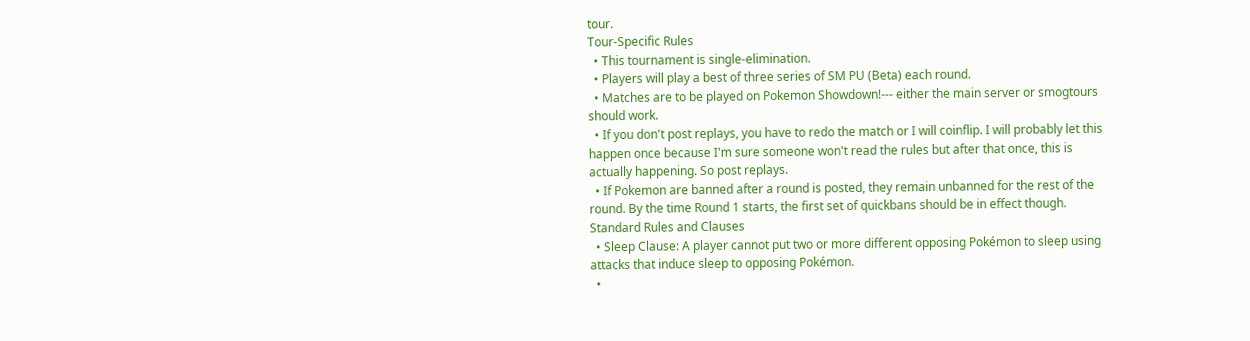tour.
Tour-Specific Rules
  • This tournament is single-elimination.
  • Players will play a best of three series of SM PU (Beta) each round.
  • Matches are to be played on Pokemon Showdown!--- either the main server or smogtours should work.
  • If you don't post replays, you have to redo the match or I will coinflip. I will probably let this happen once because I'm sure someone won't read the rules but after that once, this is actually happening. So post replays.
  • If Pokemon are banned after a round is posted, they remain unbanned for the rest of the round. By the time Round 1 starts, the first set of quickbans should be in effect though.
Standard Rules and Clauses
  • Sleep Clause: A player cannot put two or more different opposing Pokémon to sleep using attacks that induce sleep to opposing Pokémon.
  •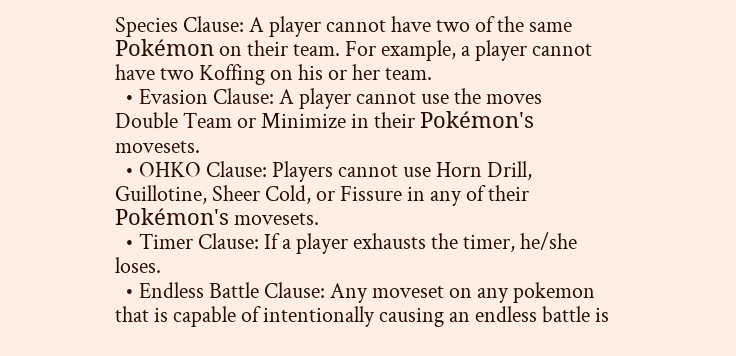Species Clause: A player cannot have two of the same Pokémon on their team. For example, a player cannot have two Koffing on his or her team.
  • Evasion Clause: A player cannot use the moves Double Team or Minimize in their Pokémon's movesets.
  • OHKO Clause: Players cannot use Horn Drill, Guillotine, Sheer Cold, or Fissure in any of their Pokémon's movesets.
  • Timer Clause: If a player exhausts the timer, he/she loses.
  • Endless Battle Clause: Any moveset on any pokemon that is capable of intentionally causing an endless battle is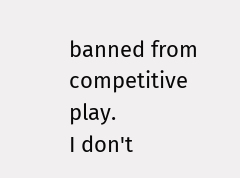banned from competitive play.
I don't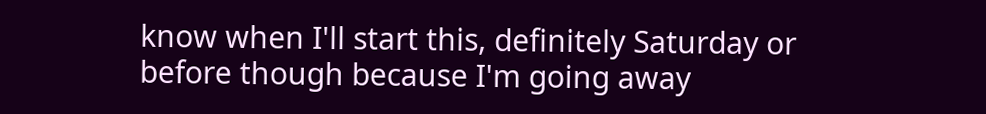know when I'll start this, definitely Saturday or before though because I'm going away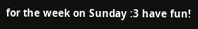for the week on Sunday :3 have fun!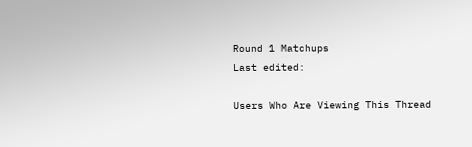Round 1 Matchups
Last edited:

Users Who Are Viewing This Thread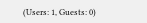(Users: 1, Guests: 0)